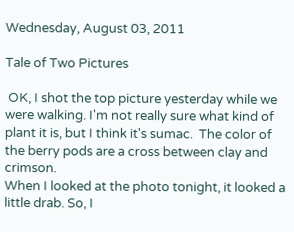Wednesday, August 03, 2011

Tale of Two Pictures

 OK, I shot the top picture yesterday while we were walking. I'm not really sure what kind of plant it is, but I think it's sumac.  The color of the berry pods are a cross between clay and crimson.
When I looked at the photo tonight, it looked a little drab. So, I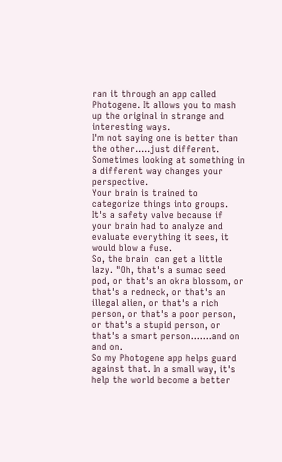ran it through an app called Photogene. It allows you to mash up the original in strange and interesting ways.
I'm not saying one is better than the other.....just different. Sometimes looking at something in a different way changes your perspective.
Your brain is trained to categorize things into groups. It's a safety valve because if your brain had to analyze and evaluate everything it sees, it would blow a fuse.
So, the brain  can get a little lazy. "Oh, that's a sumac seed pod, or that's an okra blossom, or that's a redneck, or that's an illegal alien, or that's a rich person, or that's a poor person, or that's a stupid person, or that's a smart person.......and on and on.
So my Photogene app helps guard against that. In a small way, it's help the world become a better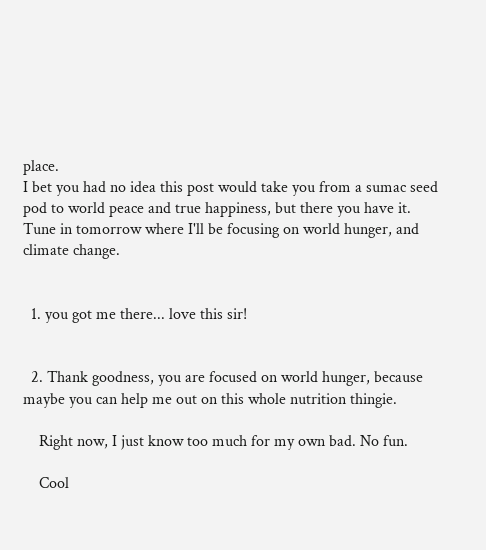place.
I bet you had no idea this post would take you from a sumac seed pod to world peace and true happiness, but there you have it.
Tune in tomorrow where I'll be focusing on world hunger, and climate change.


  1. you got me there... love this sir!


  2. Thank goodness, you are focused on world hunger, because maybe you can help me out on this whole nutrition thingie.

    Right now, I just know too much for my own bad. No fun.

    Cool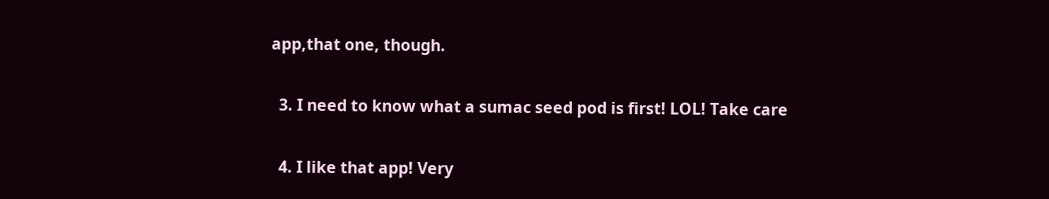app,that one, though.

  3. I need to know what a sumac seed pod is first! LOL! Take care

  4. I like that app! Very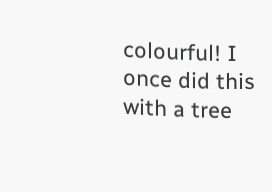colourful! I once did this with a tree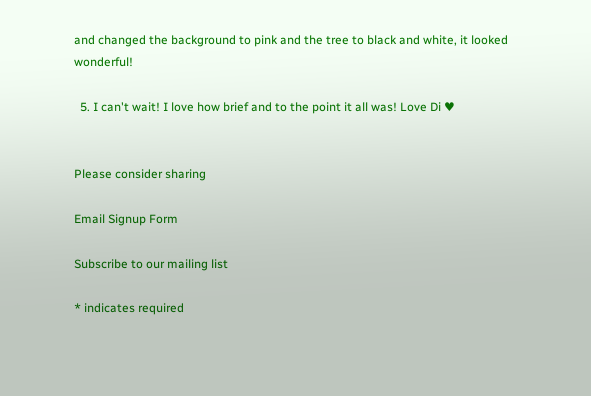and changed the background to pink and the tree to black and white, it looked wonderful!

  5. I can't wait! I love how brief and to the point it all was! Love Di ♥


Please consider sharing

Email Signup Form

Subscribe to our mailing list

* indicates required